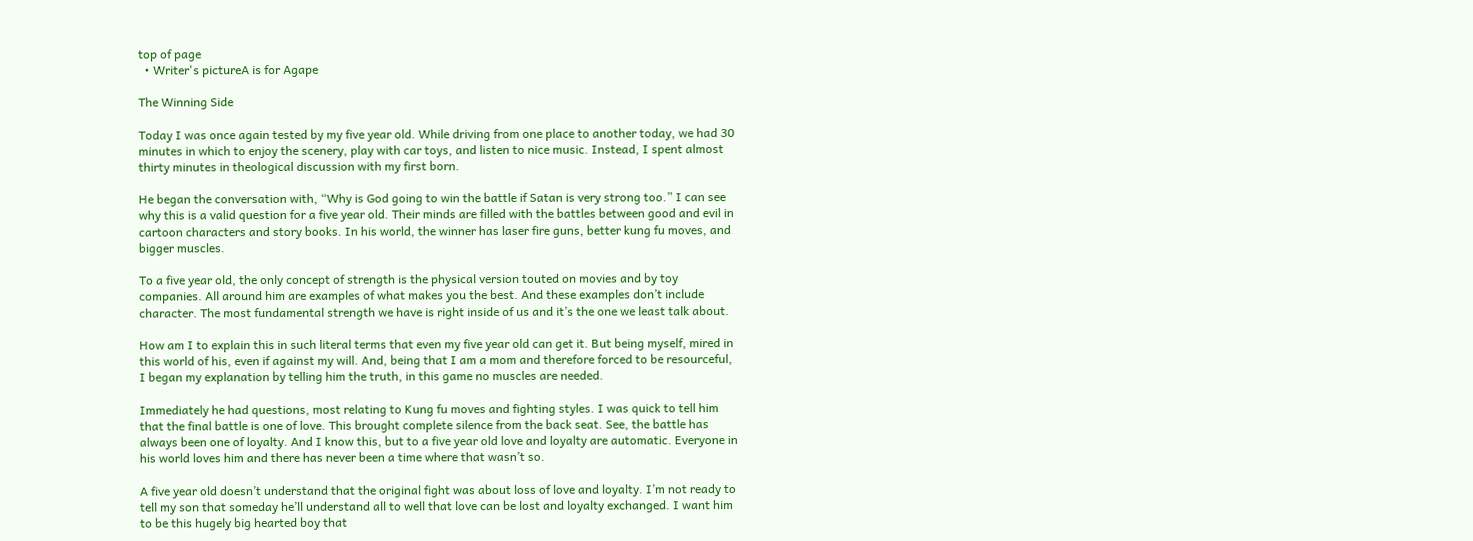top of page
  • Writer's pictureA is for Agape

The Winning Side

Today I was once again tested by my five year old. While driving from one place to another today, we had 30 minutes in which to enjoy the scenery, play with car toys, and listen to nice music. Instead, I spent almost thirty minutes in theological discussion with my first born.

He began the conversation with, “Why is God going to win the battle if Satan is very strong too.” I can see why this is a valid question for a five year old. Their minds are filled with the battles between good and evil in cartoon characters and story books. In his world, the winner has laser fire guns, better kung fu moves, and bigger muscles.

To a five year old, the only concept of strength is the physical version touted on movies and by toy companies. All around him are examples of what makes you the best. And these examples don’t include character. The most fundamental strength we have is right inside of us and it’s the one we least talk about.

How am I to explain this in such literal terms that even my five year old can get it. But being myself, mired in this world of his, even if against my will. And, being that I am a mom and therefore forced to be resourceful, I began my explanation by telling him the truth, in this game no muscles are needed.

Immediately he had questions, most relating to Kung fu moves and fighting styles. I was quick to tell him that the final battle is one of love. This brought complete silence from the back seat. See, the battle has always been one of loyalty. And I know this, but to a five year old love and loyalty are automatic. Everyone in his world loves him and there has never been a time where that wasn’t so.

A five year old doesn’t understand that the original fight was about loss of love and loyalty. I’m not ready to tell my son that someday he’ll understand all to well that love can be lost and loyalty exchanged. I want him to be this hugely big hearted boy that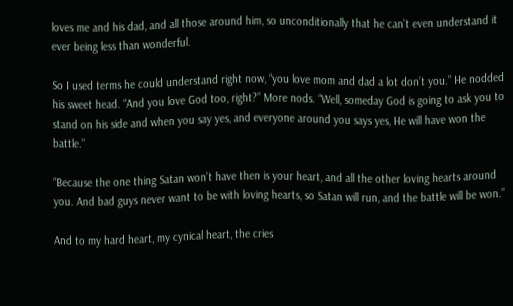loves me and his dad, and all those around him, so unconditionally that he can’t even understand it ever being less than wonderful.

So I used terms he could understand right now, “you love mom and dad a lot don’t you.” He nodded his sweet head. “And you love God too, right?” More nods. “Well, someday God is going to ask you to stand on his side and when you say yes, and everyone around you says yes, He will have won the battle.”

“Because the one thing Satan won’t have then is your heart, and all the other loving hearts around you. And bad guys never want to be with loving hearts, so Satan will run, and the battle will be won.”

And to my hard heart, my cynical heart, the cries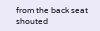from the back seat shouted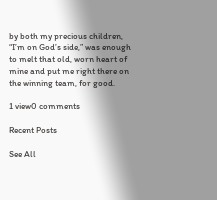by both my precious children, “I’m on God’s side,” was enough to melt that old, worn heart of mine and put me right there on the winning team, for good.

1 view0 comments

Recent Posts

See All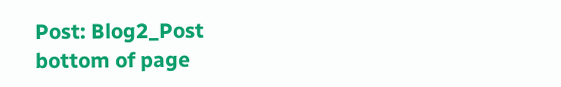Post: Blog2_Post
bottom of page